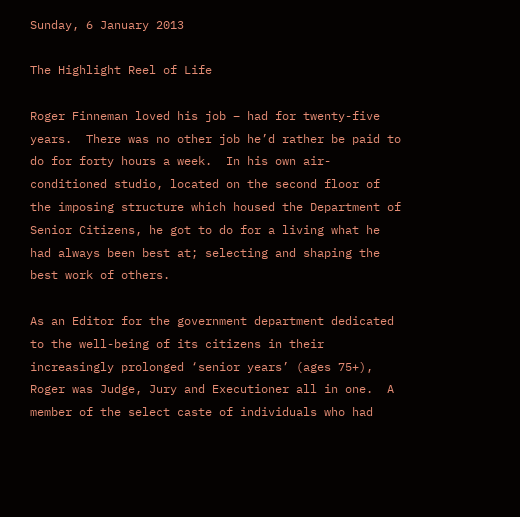Sunday, 6 January 2013

The Highlight Reel of Life

Roger Finneman loved his job – had for twenty-five years.  There was no other job he’d rather be paid to do for forty hours a week.  In his own air-conditioned studio, located on the second floor of the imposing structure which housed the Department of Senior Citizens, he got to do for a living what he had always been best at; selecting and shaping the best work of others.

As an Editor for the government department dedicated to the well-being of its citizens in their increasingly prolonged ‘senior years’ (ages 75+), Roger was Judge, Jury and Executioner all in one.  A member of the select caste of individuals who had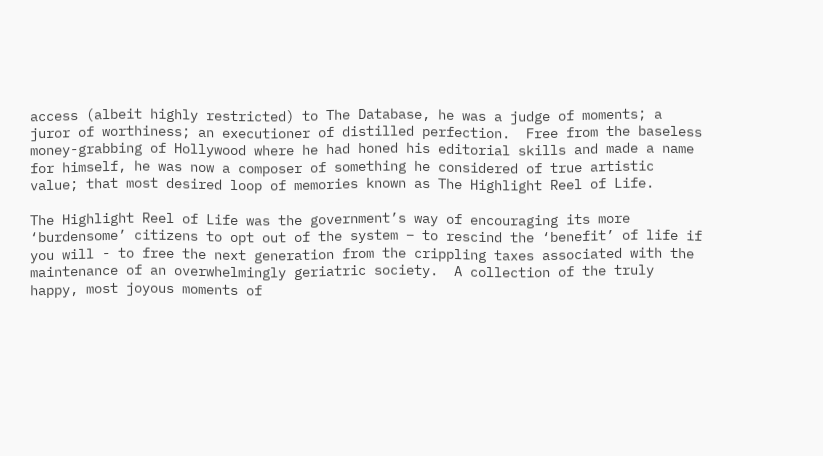access (albeit highly restricted) to The Database, he was a judge of moments; a juror of worthiness; an executioner of distilled perfection.  Free from the baseless money-grabbing of Hollywood where he had honed his editorial skills and made a name for himself, he was now a composer of something he considered of true artistic value; that most desired loop of memories known as The Highlight Reel of Life.

The Highlight Reel of Life was the government’s way of encouraging its more ‘burdensome’ citizens to opt out of the system – to rescind the ‘benefit’ of life if you will - to free the next generation from the crippling taxes associated with the maintenance of an overwhelmingly geriatric society.  A collection of the truly happy, most joyous moments of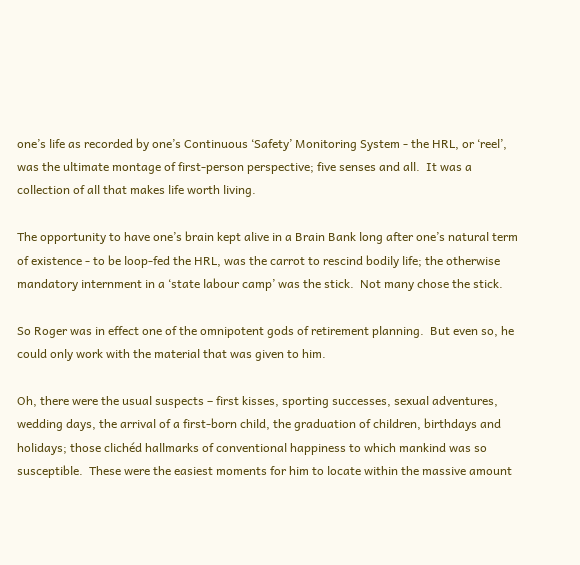one’s life as recorded by one’s Continuous ‘Safety’ Monitoring System - the HRL, or ‘reel’, was the ultimate montage of first-person perspective; five senses and all.  It was a collection of all that makes life worth living.

The opportunity to have one’s brain kept alive in a Brain Bank long after one’s natural term of existence - to be loop-fed the HRL, was the carrot to rescind bodily life; the otherwise mandatory internment in a ‘state labour camp’ was the stick.  Not many chose the stick.

So Roger was in effect one of the omnipotent gods of retirement planning.  But even so, he could only work with the material that was given to him.

Oh, there were the usual suspects – first kisses, sporting successes, sexual adventures, wedding days, the arrival of a first-born child, the graduation of children, birthdays and holidays; those clichéd hallmarks of conventional happiness to which mankind was so susceptible.  These were the easiest moments for him to locate within the massive amount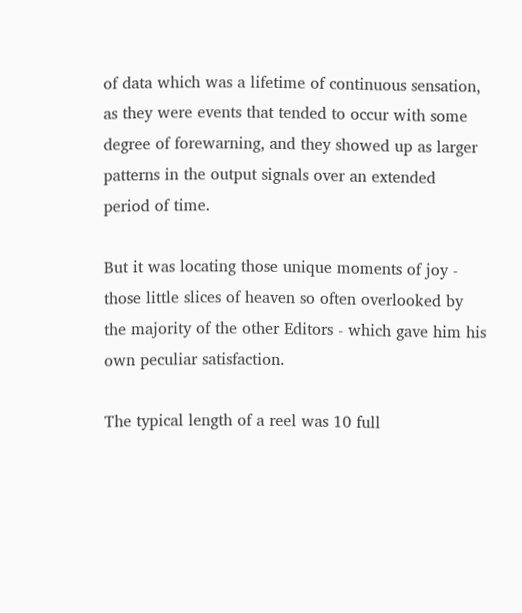of data which was a lifetime of continuous sensation, as they were events that tended to occur with some degree of forewarning, and they showed up as larger patterns in the output signals over an extended period of time.

But it was locating those unique moments of joy - those little slices of heaven so often overlooked by the majority of the other Editors - which gave him his own peculiar satisfaction.

The typical length of a reel was 10 full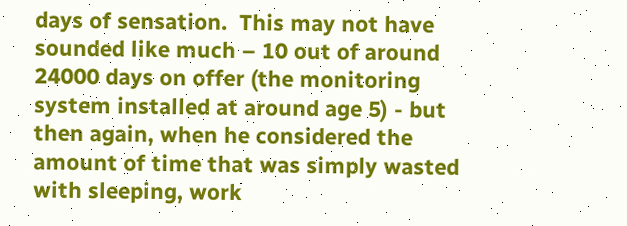days of sensation.  This may not have sounded like much – 10 out of around 24000 days on offer (the monitoring system installed at around age 5) - but then again, when he considered the amount of time that was simply wasted with sleeping, work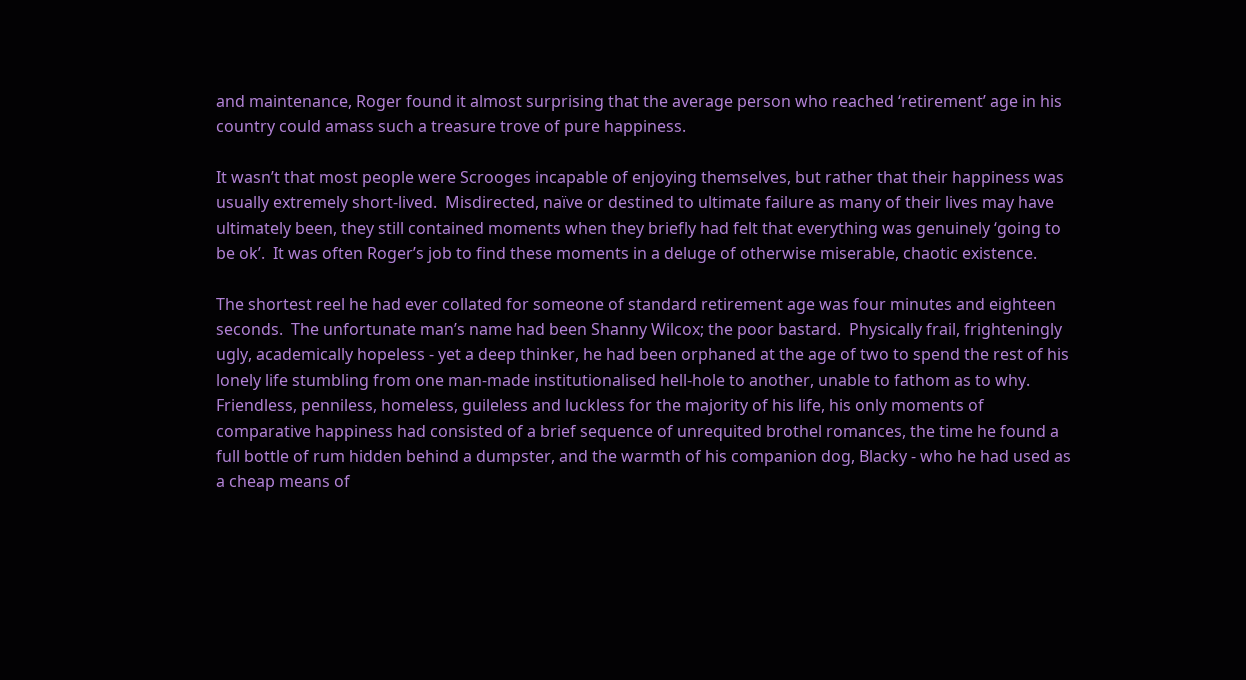and maintenance, Roger found it almost surprising that the average person who reached ‘retirement’ age in his country could amass such a treasure trove of pure happiness.

It wasn’t that most people were Scrooges incapable of enjoying themselves, but rather that their happiness was usually extremely short-lived.  Misdirected, naïve or destined to ultimate failure as many of their lives may have ultimately been, they still contained moments when they briefly had felt that everything was genuinely ‘going to be ok’.  It was often Roger’s job to find these moments in a deluge of otherwise miserable, chaotic existence.

The shortest reel he had ever collated for someone of standard retirement age was four minutes and eighteen seconds.  The unfortunate man’s name had been Shanny Wilcox; the poor bastard.  Physically frail, frighteningly ugly, academically hopeless - yet a deep thinker, he had been orphaned at the age of two to spend the rest of his lonely life stumbling from one man-made institutionalised hell-hole to another, unable to fathom as to why.  Friendless, penniless, homeless, guileless and luckless for the majority of his life, his only moments of comparative happiness had consisted of a brief sequence of unrequited brothel romances, the time he found a full bottle of rum hidden behind a dumpster, and the warmth of his companion dog, Blacky - who he had used as a cheap means of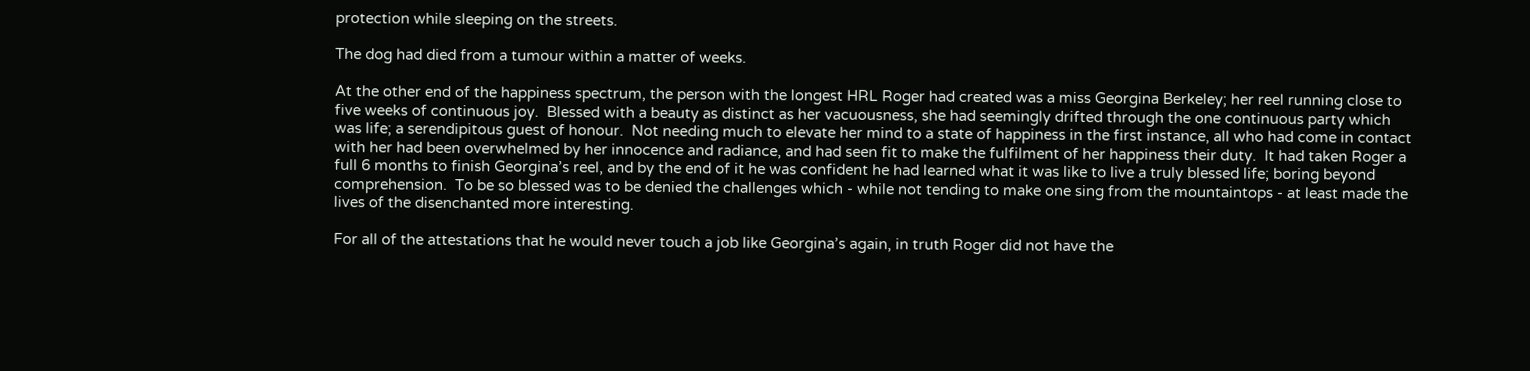protection while sleeping on the streets.

The dog had died from a tumour within a matter of weeks.

At the other end of the happiness spectrum, the person with the longest HRL Roger had created was a miss Georgina Berkeley; her reel running close to five weeks of continuous joy.  Blessed with a beauty as distinct as her vacuousness, she had seemingly drifted through the one continuous party which was life; a serendipitous guest of honour.  Not needing much to elevate her mind to a state of happiness in the first instance, all who had come in contact with her had been overwhelmed by her innocence and radiance, and had seen fit to make the fulfilment of her happiness their duty.  It had taken Roger a full 6 months to finish Georgina’s reel, and by the end of it he was confident he had learned what it was like to live a truly blessed life; boring beyond comprehension.  To be so blessed was to be denied the challenges which - while not tending to make one sing from the mountaintops - at least made the lives of the disenchanted more interesting.

For all of the attestations that he would never touch a job like Georgina’s again, in truth Roger did not have the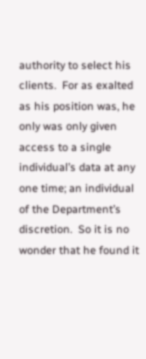authority to select his clients.  For as exalted as his position was, he only was only given access to a single individual’s data at any one time; an individual of the Department’s discretion.  So it is no wonder that he found it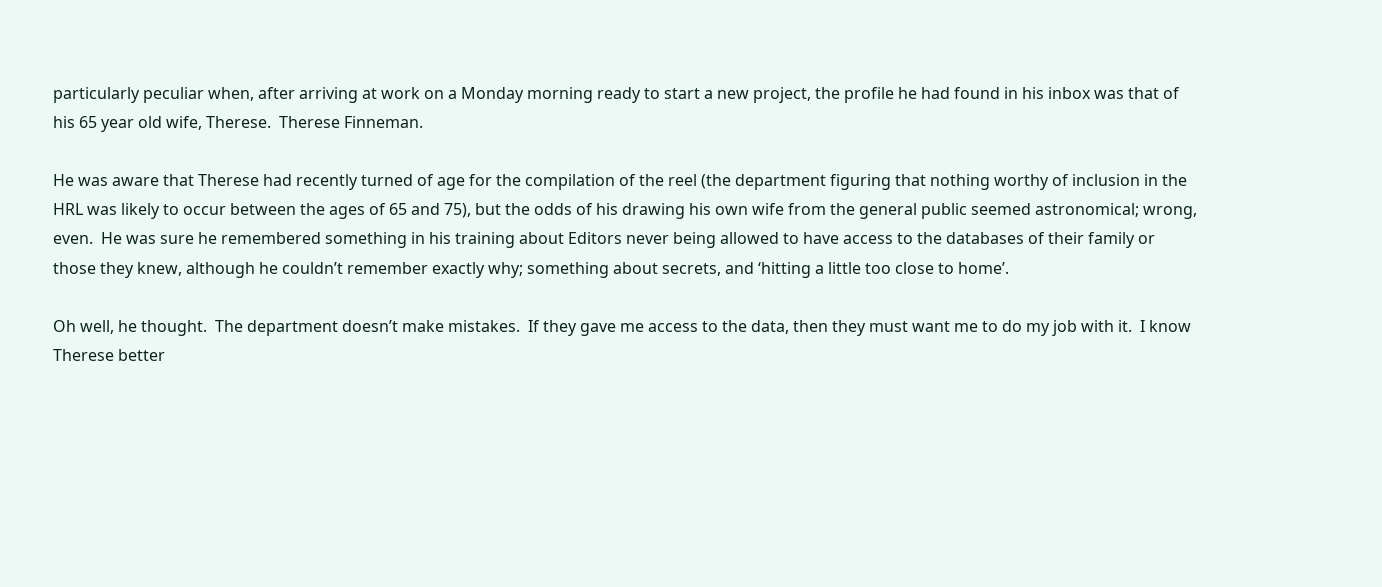particularly peculiar when, after arriving at work on a Monday morning ready to start a new project, the profile he had found in his inbox was that of his 65 year old wife, Therese.  Therese Finneman.

He was aware that Therese had recently turned of age for the compilation of the reel (the department figuring that nothing worthy of inclusion in the HRL was likely to occur between the ages of 65 and 75), but the odds of his drawing his own wife from the general public seemed astronomical; wrong, even.  He was sure he remembered something in his training about Editors never being allowed to have access to the databases of their family or those they knew, although he couldn’t remember exactly why; something about secrets, and ‘hitting a little too close to home’.

Oh well, he thought.  The department doesn’t make mistakes.  If they gave me access to the data, then they must want me to do my job with it.  I know Therese better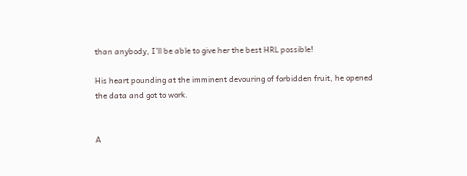than anybody, I’ll be able to give her the best HRL possible!

His heart pounding at the imminent devouring of forbidden fruit, he opened the data and got to work.


A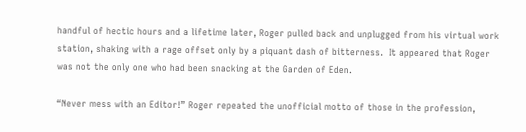handful of hectic hours and a lifetime later, Roger pulled back and unplugged from his virtual work station, shaking with a rage offset only by a piquant dash of bitterness.  It appeared that Roger was not the only one who had been snacking at the Garden of Eden.

“Never mess with an Editor!” Roger repeated the unofficial motto of those in the profession,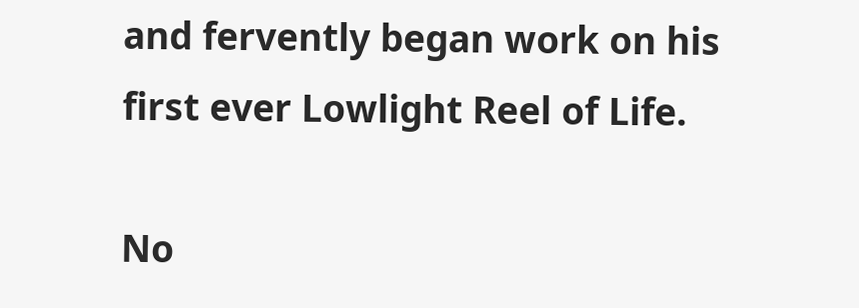and fervently began work on his first ever Lowlight Reel of Life.

No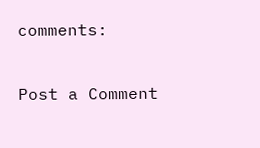comments:

Post a Comment